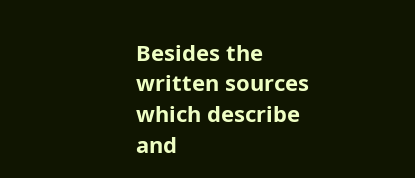Besides the written sources which describe and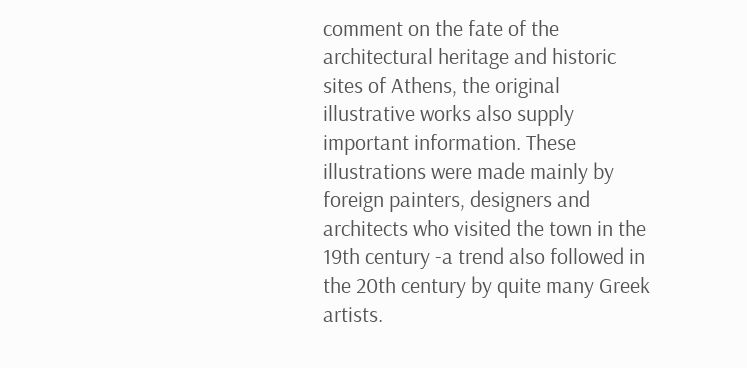comment on the fate of the architectural heritage and historic sites of Athens, the original illustrative works also supply important information. These illustrations were made mainly by foreign painters, designers and architects who visited the town in the 19th century -a trend also followed in the 20th century by quite many Greek artists.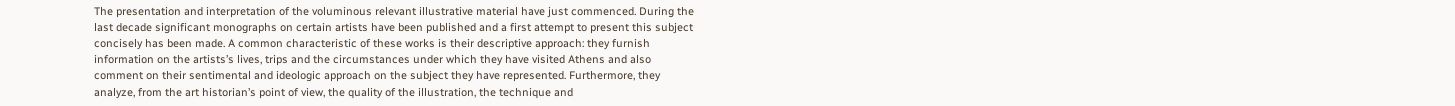The presentation and interpretation of the voluminous relevant illustrative material have just commenced. During the last decade significant monographs on certain artists have been published and a first attempt to present this subject concisely has been made. A common characteristic of these works is their descriptive approach: they furnish information on the artists’s lives, trips and the circumstances under which they have visited Athens and also comment on their sentimental and ideologic approach on the subject they have represented. Furthermore, they analyze, from the art historian’s point of view, the quality of the illustration, the technique and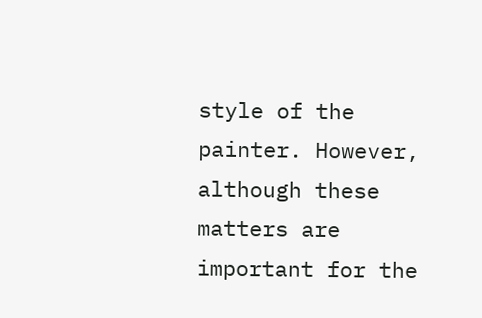style of the painter. However, although these matters are important for the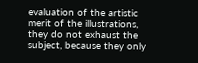evaluation of the artistic merit of the illustrations, they do not exhaust the subject, because they only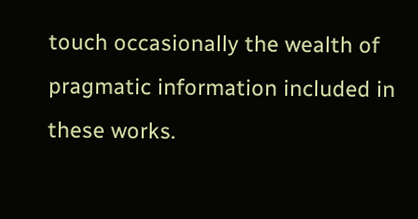touch occasionally the wealth of pragmatic information included in these works.